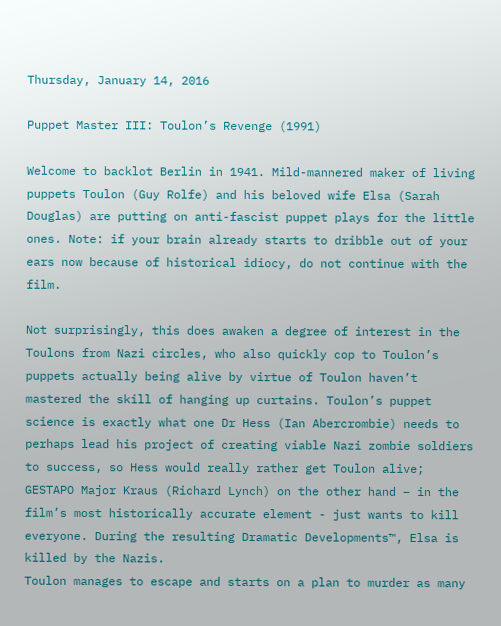Thursday, January 14, 2016

Puppet Master III: Toulon’s Revenge (1991)

Welcome to backlot Berlin in 1941. Mild-mannered maker of living puppets Toulon (Guy Rolfe) and his beloved wife Elsa (Sarah Douglas) are putting on anti-fascist puppet plays for the little ones. Note: if your brain already starts to dribble out of your ears now because of historical idiocy, do not continue with the film.

Not surprisingly, this does awaken a degree of interest in the Toulons from Nazi circles, who also quickly cop to Toulon’s puppets actually being alive by virtue of Toulon haven’t mastered the skill of hanging up curtains. Toulon’s puppet science is exactly what one Dr Hess (Ian Abercrombie) needs to perhaps lead his project of creating viable Nazi zombie soldiers to success, so Hess would really rather get Toulon alive; GESTAPO Major Kraus (Richard Lynch) on the other hand – in the film’s most historically accurate element - just wants to kill everyone. During the resulting Dramatic Developments™, Elsa is killed by the Nazis.
Toulon manages to escape and starts on a plan to murder as many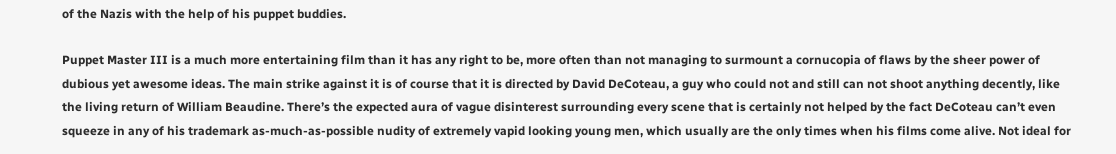of the Nazis with the help of his puppet buddies.

Puppet Master III is a much more entertaining film than it has any right to be, more often than not managing to surmount a cornucopia of flaws by the sheer power of dubious yet awesome ideas. The main strike against it is of course that it is directed by David DeCoteau, a guy who could not and still can not shoot anything decently, like the living return of William Beaudine. There’s the expected aura of vague disinterest surrounding every scene that is certainly not helped by the fact DeCoteau can’t even squeeze in any of his trademark as-much-as-possible nudity of extremely vapid looking young men, which usually are the only times when his films come alive. Not ideal for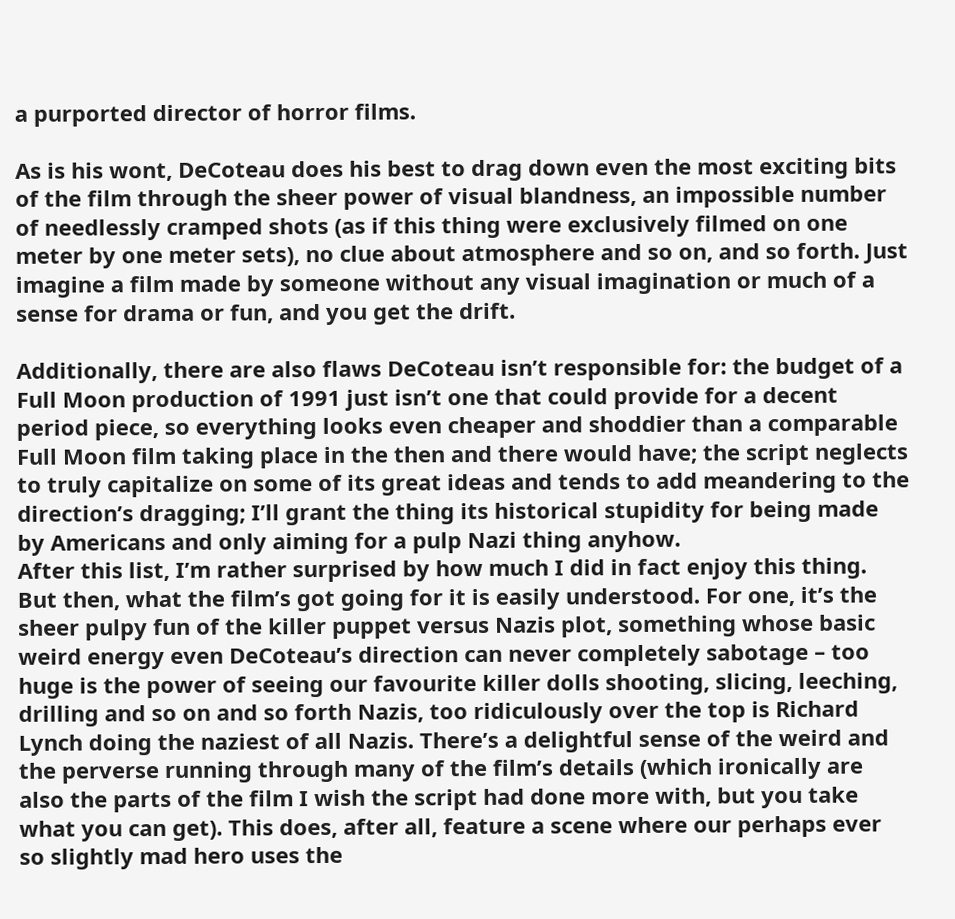a purported director of horror films.

As is his wont, DeCoteau does his best to drag down even the most exciting bits of the film through the sheer power of visual blandness, an impossible number of needlessly cramped shots (as if this thing were exclusively filmed on one meter by one meter sets), no clue about atmosphere and so on, and so forth. Just imagine a film made by someone without any visual imagination or much of a sense for drama or fun, and you get the drift.

Additionally, there are also flaws DeCoteau isn’t responsible for: the budget of a Full Moon production of 1991 just isn’t one that could provide for a decent period piece, so everything looks even cheaper and shoddier than a comparable Full Moon film taking place in the then and there would have; the script neglects to truly capitalize on some of its great ideas and tends to add meandering to the direction’s dragging; I’ll grant the thing its historical stupidity for being made by Americans and only aiming for a pulp Nazi thing anyhow.
After this list, I’m rather surprised by how much I did in fact enjoy this thing. But then, what the film’s got going for it is easily understood. For one, it’s the sheer pulpy fun of the killer puppet versus Nazis plot, something whose basic weird energy even DeCoteau’s direction can never completely sabotage – too huge is the power of seeing our favourite killer dolls shooting, slicing, leeching, drilling and so on and so forth Nazis, too ridiculously over the top is Richard Lynch doing the naziest of all Nazis. There’s a delightful sense of the weird and the perverse running through many of the film’s details (which ironically are also the parts of the film I wish the script had done more with, but you take what you can get). This does, after all, feature a scene where our perhaps ever so slightly mad hero uses the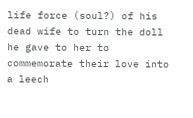life force (soul?) of his dead wife to turn the doll he gave to her to commemorate their love into a leech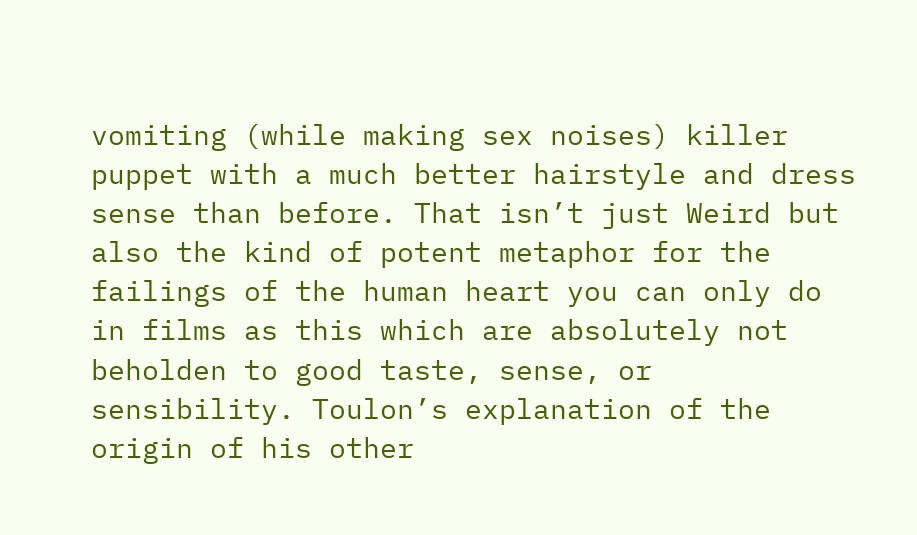vomiting (while making sex noises) killer puppet with a much better hairstyle and dress sense than before. That isn’t just Weird but also the kind of potent metaphor for the failings of the human heart you can only do in films as this which are absolutely not beholden to good taste, sense, or sensibility. Toulon’s explanation of the origin of his other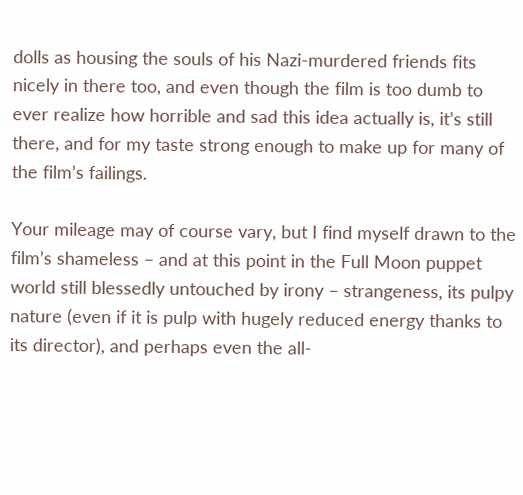dolls as housing the souls of his Nazi-murdered friends fits nicely in there too, and even though the film is too dumb to ever realize how horrible and sad this idea actually is, it’s still there, and for my taste strong enough to make up for many of the film’s failings.

Your mileage may of course vary, but I find myself drawn to the film’s shameless – and at this point in the Full Moon puppet world still blessedly untouched by irony – strangeness, its pulpy nature (even if it is pulp with hugely reduced energy thanks to its director), and perhaps even the all-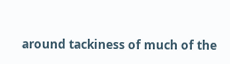around tackiness of much of the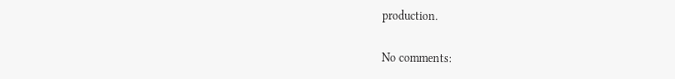production.

No comments: